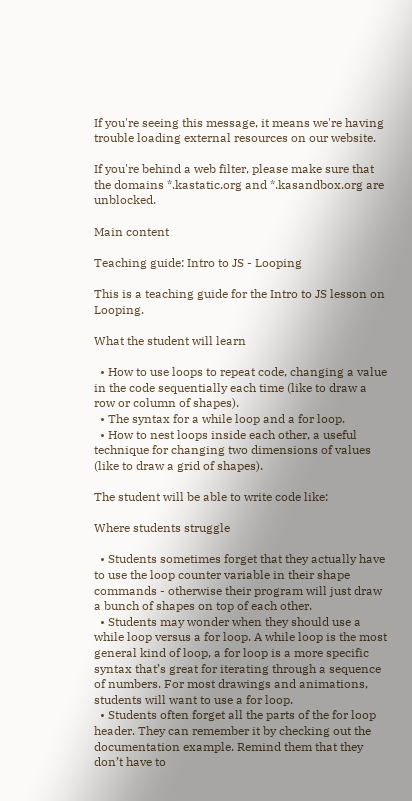If you're seeing this message, it means we're having trouble loading external resources on our website.

If you're behind a web filter, please make sure that the domains *.kastatic.org and *.kasandbox.org are unblocked.

Main content

Teaching guide: Intro to JS - Looping

This is a teaching guide for the Intro to JS lesson on Looping.

What the student will learn

  • How to use loops to repeat code, changing a value in the code sequentially each time (like to draw a row or column of shapes).
  • The syntax for a while loop and a for loop.
  • How to nest loops inside each other, a useful technique for changing two dimensions of values (like to draw a grid of shapes).

The student will be able to write code like:

Where students struggle

  • Students sometimes forget that they actually have to use the loop counter variable in their shape commands - otherwise their program will just draw a bunch of shapes on top of each other.
  • Students may wonder when they should use a while loop versus a for loop. A while loop is the most general kind of loop, a for loop is a more specific syntax that’s great for iterating through a sequence of numbers. For most drawings and animations, students will want to use a for loop.
  • Students often forget all the parts of the for loop header. They can remember it by checking out the documentation example. Remind them that they don’t have to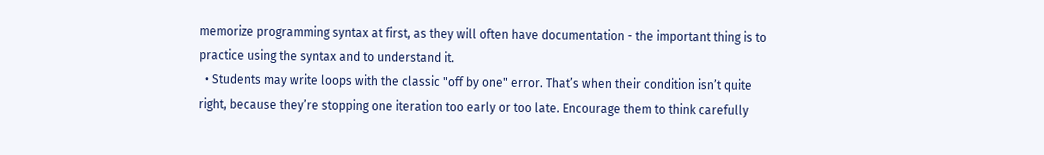memorize programming syntax at first, as they will often have documentation - the important thing is to practice using the syntax and to understand it.
  • Students may write loops with the classic "off by one" error. That’s when their condition isn’t quite right, because they’re stopping one iteration too early or too late. Encourage them to think carefully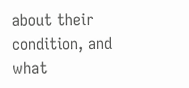about their condition, and what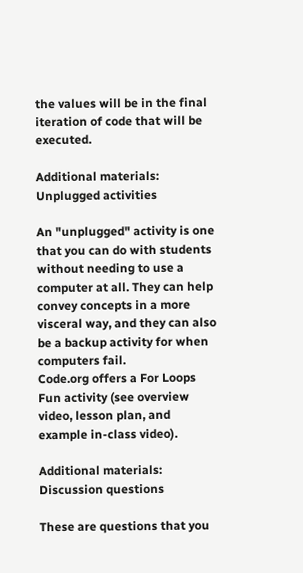the values will be in the final iteration of code that will be executed.

Additional materials: Unplugged activities

An "unplugged" activity is one that you can do with students without needing to use a computer at all. They can help convey concepts in a more visceral way, and they can also be a backup activity for when computers fail.
Code.org offers a For Loops Fun activity (see overview video, lesson plan, and example in-class video).

Additional materials: Discussion questions

These are questions that you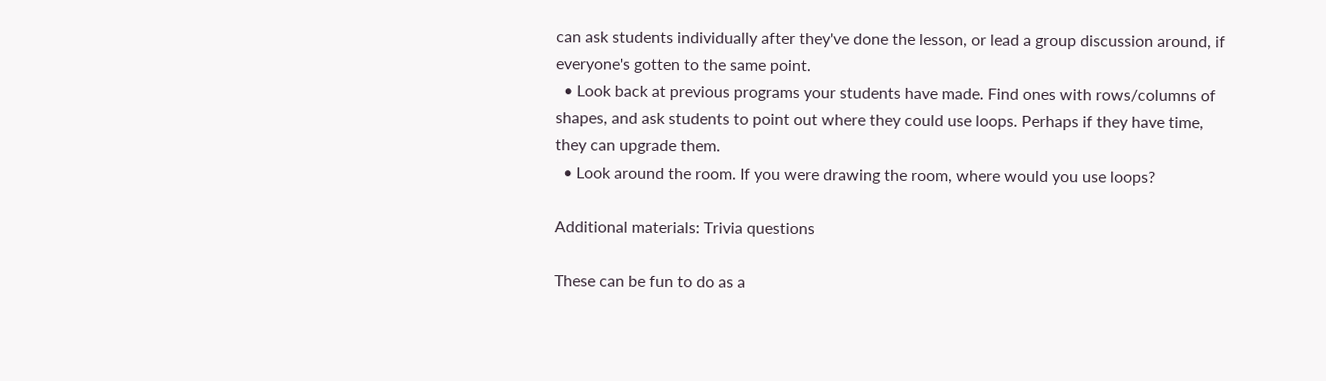can ask students individually after they've done the lesson, or lead a group discussion around, if everyone's gotten to the same point.
  • Look back at previous programs your students have made. Find ones with rows/columns of shapes, and ask students to point out where they could use loops. Perhaps if they have time, they can upgrade them.
  • Look around the room. If you were drawing the room, where would you use loops?

Additional materials: Trivia questions

These can be fun to do as a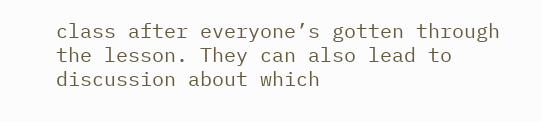class after everyone’s gotten through the lesson. They can also lead to discussion about which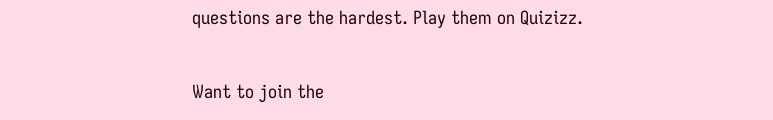questions are the hardest. Play them on Quizizz.

Want to join the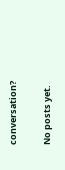conversation?

No posts yet.